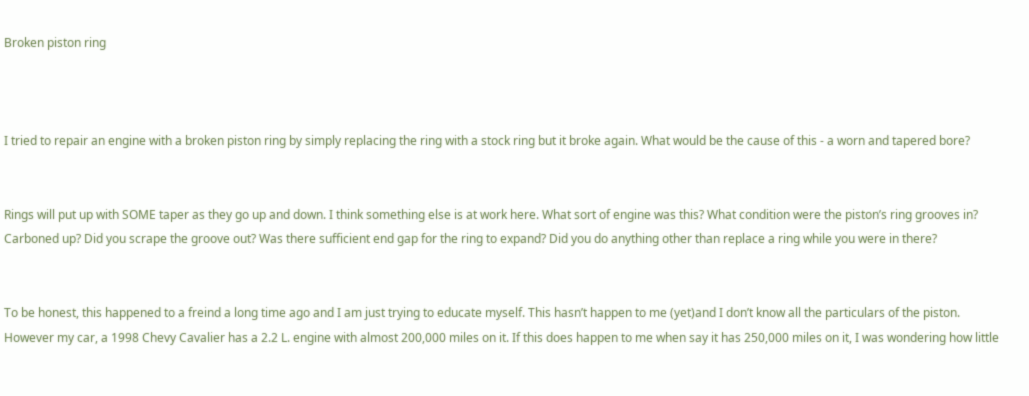Broken piston ring



I tried to repair an engine with a broken piston ring by simply replacing the ring with a stock ring but it broke again. What would be the cause of this - a worn and tapered bore?


Rings will put up with SOME taper as they go up and down. I think something else is at work here. What sort of engine was this? What condition were the piston’s ring grooves in? Carboned up? Did you scrape the groove out? Was there sufficient end gap for the ring to expand? Did you do anything other than replace a ring while you were in there?


To be honest, this happened to a freind a long time ago and I am just trying to educate myself. This hasn’t happen to me (yet)and I don’t know all the particulars of the piston. However my car, a 1998 Chevy Cavalier has a 2.2 L. engine with almost 200,000 miles on it. If this does happen to me when say it has 250,000 miles on it, I was wondering how little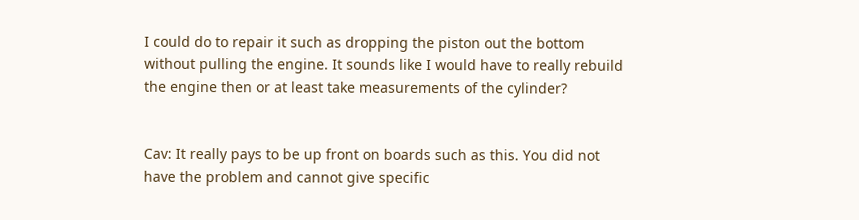I could do to repair it such as dropping the piston out the bottom without pulling the engine. It sounds like I would have to really rebuild the engine then or at least take measurements of the cylinder?


Cav: It really pays to be up front on boards such as this. You did not have the problem and cannot give specific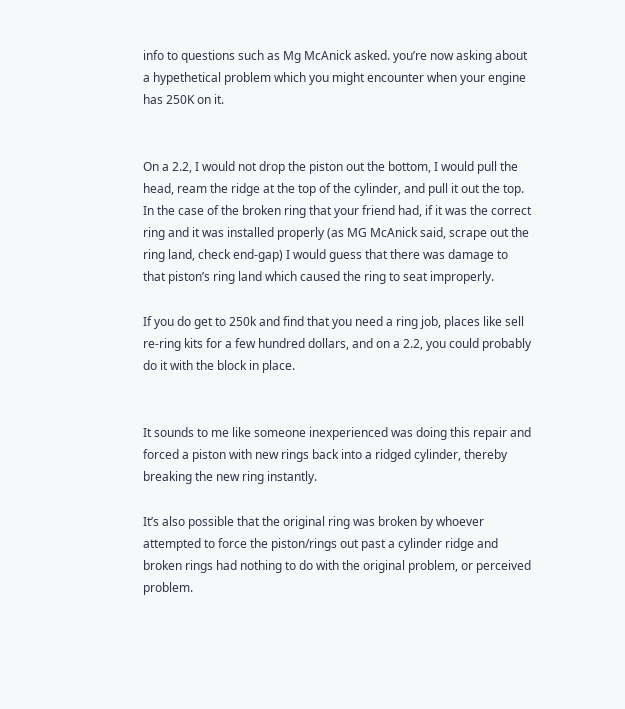info to questions such as Mg McAnick asked. you’re now asking about a hypethetical problem which you might encounter when your engine has 250K on it.


On a 2.2, I would not drop the piston out the bottom, I would pull the head, ream the ridge at the top of the cylinder, and pull it out the top. In the case of the broken ring that your friend had, if it was the correct ring and it was installed properly (as MG McAnick said, scrape out the ring land, check end-gap) I would guess that there was damage to that piston’s ring land which caused the ring to seat improperly.

If you do get to 250k and find that you need a ring job, places like sell re-ring kits for a few hundred dollars, and on a 2.2, you could probably do it with the block in place.


It sounds to me like someone inexperienced was doing this repair and forced a piston with new rings back into a ridged cylinder, thereby breaking the new ring instantly.

It’s also possible that the original ring was broken by whoever attempted to force the piston/rings out past a cylinder ridge and broken rings had nothing to do with the original problem, or perceived problem.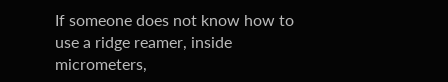If someone does not know how to use a ridge reamer, inside micrometers,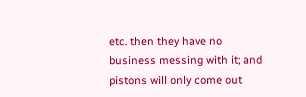etc. then they have no business messing with it; and pistons will only come out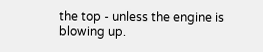the top - unless the engine is blowing up.